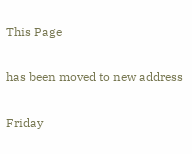This Page

has been moved to new address

Friday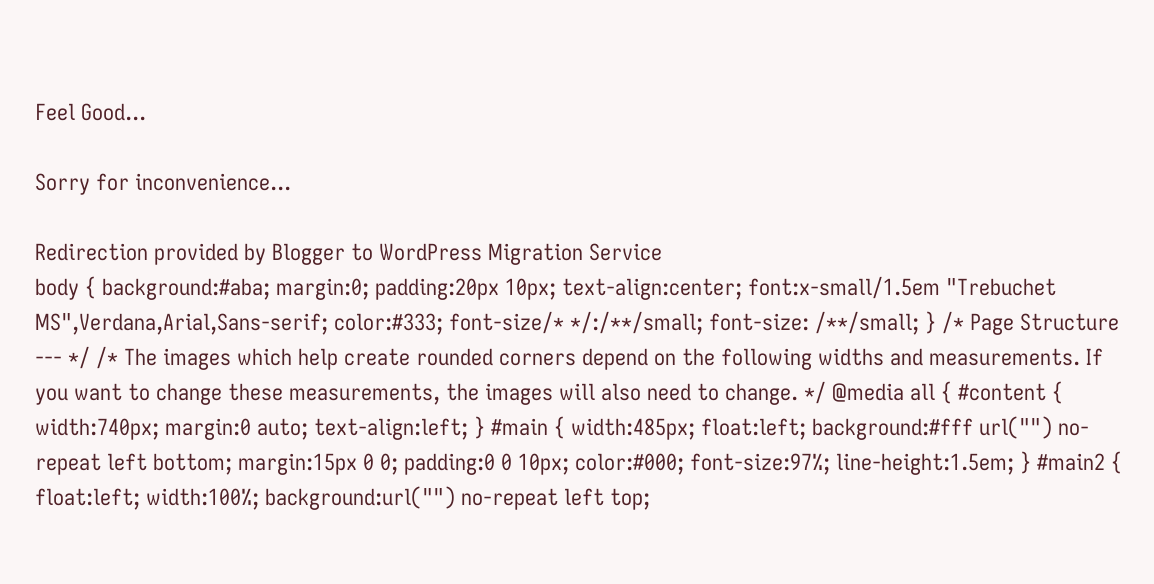Feel Good...

Sorry for inconvenience...

Redirection provided by Blogger to WordPress Migration Service
body { background:#aba; margin:0; padding:20px 10px; text-align:center; font:x-small/1.5em "Trebuchet MS",Verdana,Arial,Sans-serif; color:#333; font-size/* */:/**/small; font-size: /**/small; } /* Page Structure --- */ /* The images which help create rounded corners depend on the following widths and measurements. If you want to change these measurements, the images will also need to change. */ @media all { #content { width:740px; margin:0 auto; text-align:left; } #main { width:485px; float:left; background:#fff url("") no-repeat left bottom; margin:15px 0 0; padding:0 0 10px; color:#000; font-size:97%; line-height:1.5em; } #main2 { float:left; width:100%; background:url("") no-repeat left top;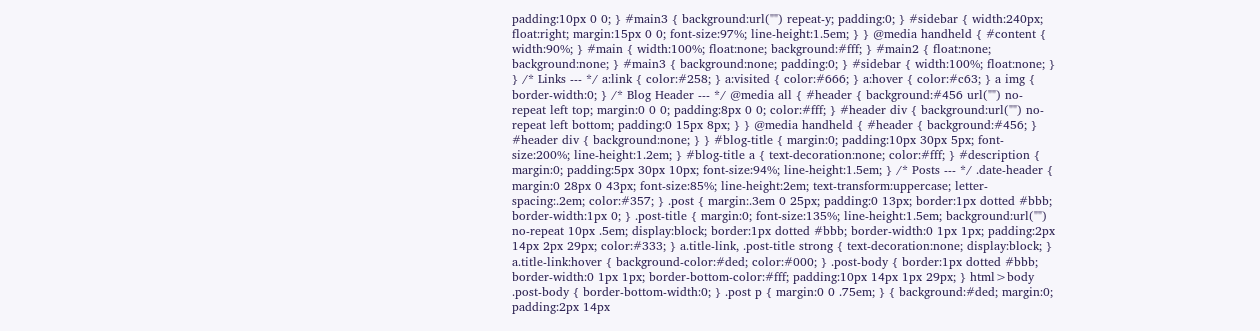padding:10px 0 0; } #main3 { background:url("") repeat-y; padding:0; } #sidebar { width:240px; float:right; margin:15px 0 0; font-size:97%; line-height:1.5em; } } @media handheld { #content { width:90%; } #main { width:100%; float:none; background:#fff; } #main2 { float:none; background:none; } #main3 { background:none; padding:0; } #sidebar { width:100%; float:none; } } /* Links --- */ a:link { color:#258; } a:visited { color:#666; } a:hover { color:#c63; } a img { border-width:0; } /* Blog Header --- */ @media all { #header { background:#456 url("") no-repeat left top; margin:0 0 0; padding:8px 0 0; color:#fff; } #header div { background:url("") no-repeat left bottom; padding:0 15px 8px; } } @media handheld { #header { background:#456; } #header div { background:none; } } #blog-title { margin:0; padding:10px 30px 5px; font-size:200%; line-height:1.2em; } #blog-title a { text-decoration:none; color:#fff; } #description { margin:0; padding:5px 30px 10px; font-size:94%; line-height:1.5em; } /* Posts --- */ .date-header { margin:0 28px 0 43px; font-size:85%; line-height:2em; text-transform:uppercase; letter-spacing:.2em; color:#357; } .post { margin:.3em 0 25px; padding:0 13px; border:1px dotted #bbb; border-width:1px 0; } .post-title { margin:0; font-size:135%; line-height:1.5em; background:url("") no-repeat 10px .5em; display:block; border:1px dotted #bbb; border-width:0 1px 1px; padding:2px 14px 2px 29px; color:#333; } a.title-link, .post-title strong { text-decoration:none; display:block; } a.title-link:hover { background-color:#ded; color:#000; } .post-body { border:1px dotted #bbb; border-width:0 1px 1px; border-bottom-color:#fff; padding:10px 14px 1px 29px; } html>body .post-body { border-bottom-width:0; } .post p { margin:0 0 .75em; } { background:#ded; margin:0; padding:2px 14px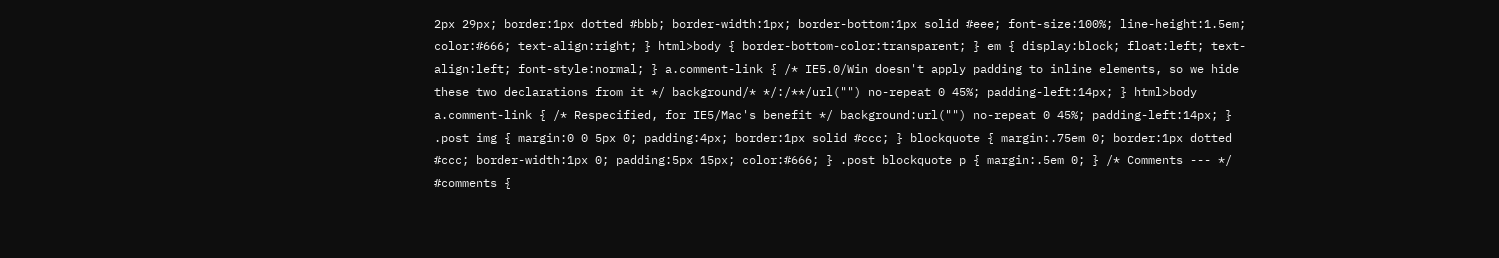2px 29px; border:1px dotted #bbb; border-width:1px; border-bottom:1px solid #eee; font-size:100%; line-height:1.5em; color:#666; text-align:right; } html>body { border-bottom-color:transparent; } em { display:block; float:left; text-align:left; font-style:normal; } a.comment-link { /* IE5.0/Win doesn't apply padding to inline elements, so we hide these two declarations from it */ background/* */:/**/url("") no-repeat 0 45%; padding-left:14px; } html>body a.comment-link { /* Respecified, for IE5/Mac's benefit */ background:url("") no-repeat 0 45%; padding-left:14px; } .post img { margin:0 0 5px 0; padding:4px; border:1px solid #ccc; } blockquote { margin:.75em 0; border:1px dotted #ccc; border-width:1px 0; padding:5px 15px; color:#666; } .post blockquote p { margin:.5em 0; } /* Comments --- */ #comments {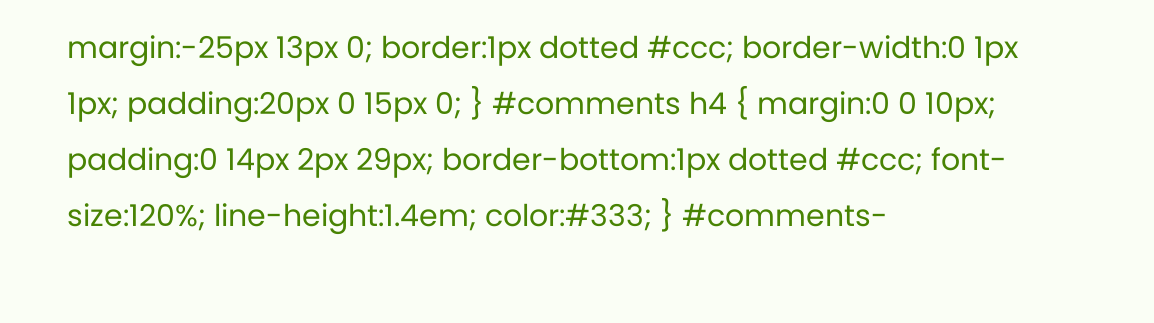margin:-25px 13px 0; border:1px dotted #ccc; border-width:0 1px 1px; padding:20px 0 15px 0; } #comments h4 { margin:0 0 10px; padding:0 14px 2px 29px; border-bottom:1px dotted #ccc; font-size:120%; line-height:1.4em; color:#333; } #comments-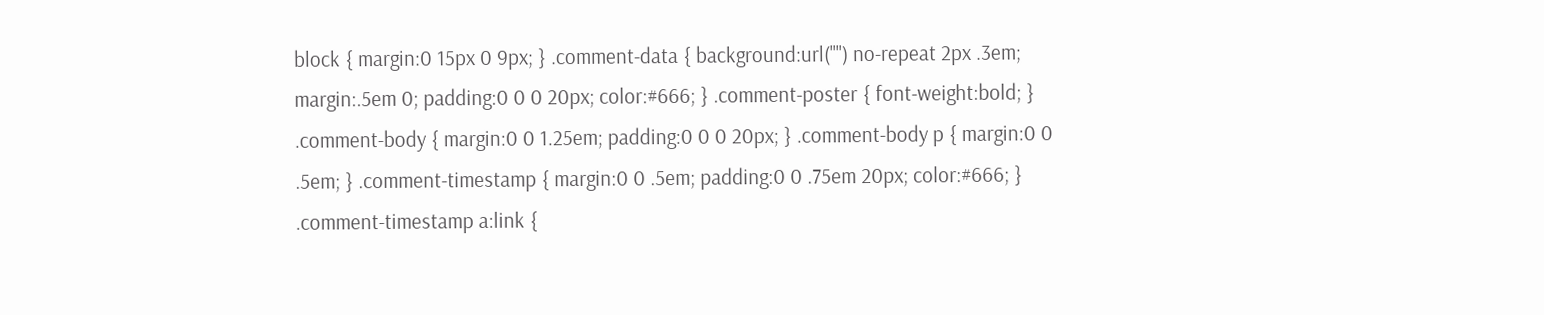block { margin:0 15px 0 9px; } .comment-data { background:url("") no-repeat 2px .3em; margin:.5em 0; padding:0 0 0 20px; color:#666; } .comment-poster { font-weight:bold; } .comment-body { margin:0 0 1.25em; padding:0 0 0 20px; } .comment-body p { margin:0 0 .5em; } .comment-timestamp { margin:0 0 .5em; padding:0 0 .75em 20px; color:#666; } .comment-timestamp a:link {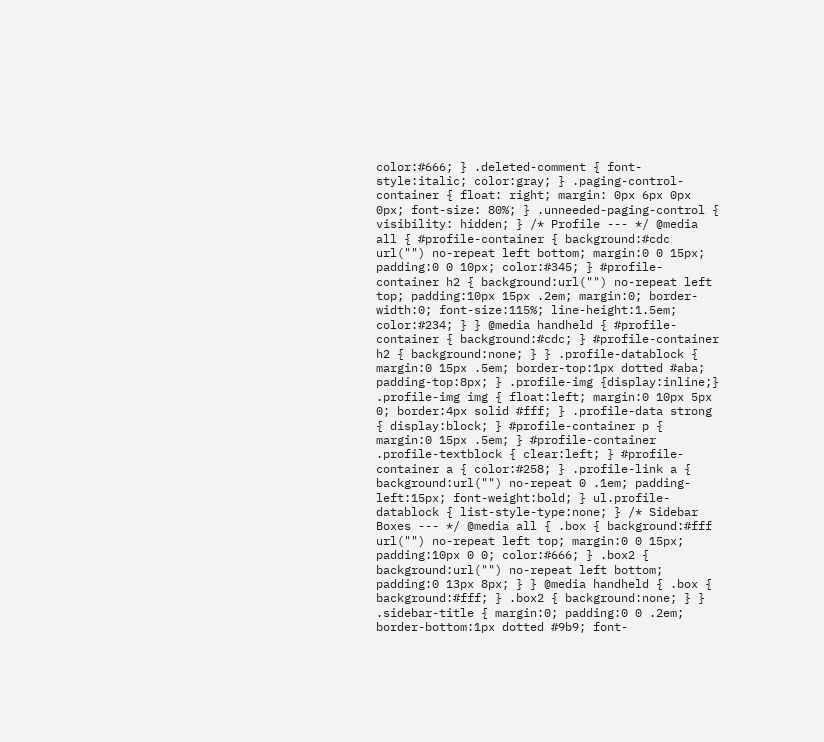color:#666; } .deleted-comment { font-style:italic; color:gray; } .paging-control-container { float: right; margin: 0px 6px 0px 0px; font-size: 80%; } .unneeded-paging-control { visibility: hidden; } /* Profile --- */ @media all { #profile-container { background:#cdc url("") no-repeat left bottom; margin:0 0 15px; padding:0 0 10px; color:#345; } #profile-container h2 { background:url("") no-repeat left top; padding:10px 15px .2em; margin:0; border-width:0; font-size:115%; line-height:1.5em; color:#234; } } @media handheld { #profile-container { background:#cdc; } #profile-container h2 { background:none; } } .profile-datablock { margin:0 15px .5em; border-top:1px dotted #aba; padding-top:8px; } .profile-img {display:inline;} .profile-img img { float:left; margin:0 10px 5px 0; border:4px solid #fff; } .profile-data strong { display:block; } #profile-container p { margin:0 15px .5em; } #profile-container .profile-textblock { clear:left; } #profile-container a { color:#258; } .profile-link a { background:url("") no-repeat 0 .1em; padding-left:15px; font-weight:bold; } ul.profile-datablock { list-style-type:none; } /* Sidebar Boxes --- */ @media all { .box { background:#fff url("") no-repeat left top; margin:0 0 15px; padding:10px 0 0; color:#666; } .box2 { background:url("") no-repeat left bottom; padding:0 13px 8px; } } @media handheld { .box { background:#fff; } .box2 { background:none; } } .sidebar-title { margin:0; padding:0 0 .2em; border-bottom:1px dotted #9b9; font-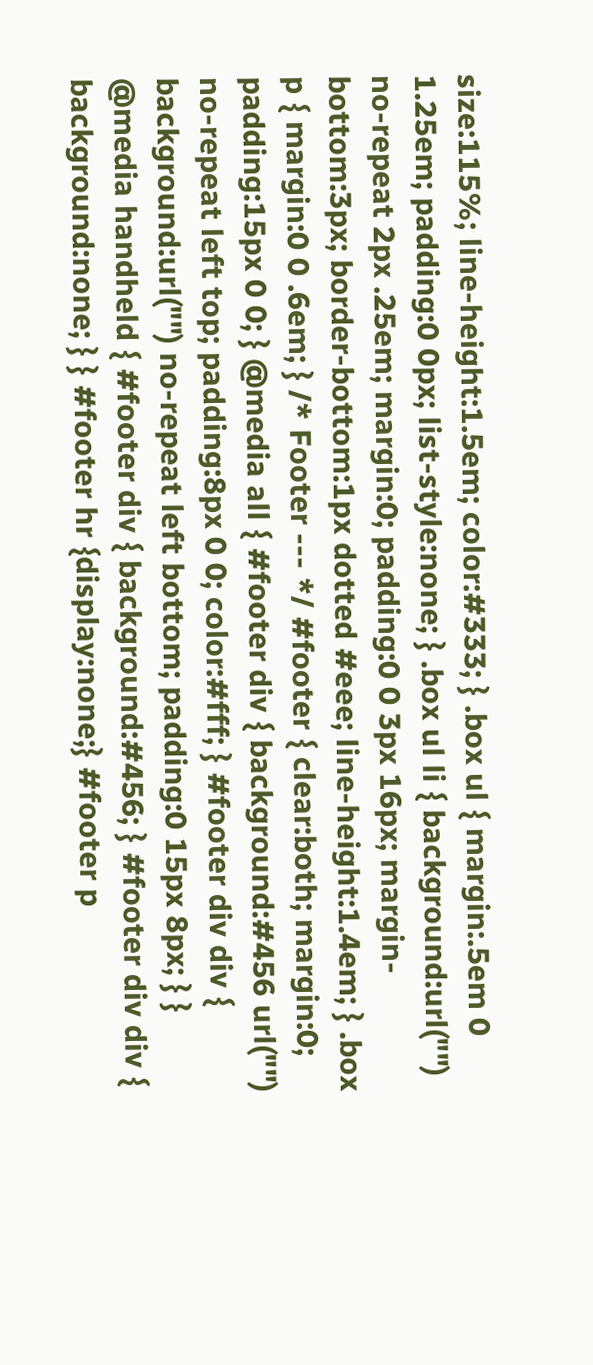size:115%; line-height:1.5em; color:#333; } .box ul { margin:.5em 0 1.25em; padding:0 0px; list-style:none; } .box ul li { background:url("") no-repeat 2px .25em; margin:0; padding:0 0 3px 16px; margin-bottom:3px; border-bottom:1px dotted #eee; line-height:1.4em; } .box p { margin:0 0 .6em; } /* Footer --- */ #footer { clear:both; margin:0; padding:15px 0 0; } @media all { #footer div { background:#456 url("") no-repeat left top; padding:8px 0 0; color:#fff; } #footer div div { background:url("") no-repeat left bottom; padding:0 15px 8px; } } @media handheld { #footer div { background:#456; } #footer div div { background:none; } } #footer hr {display:none;} #footer p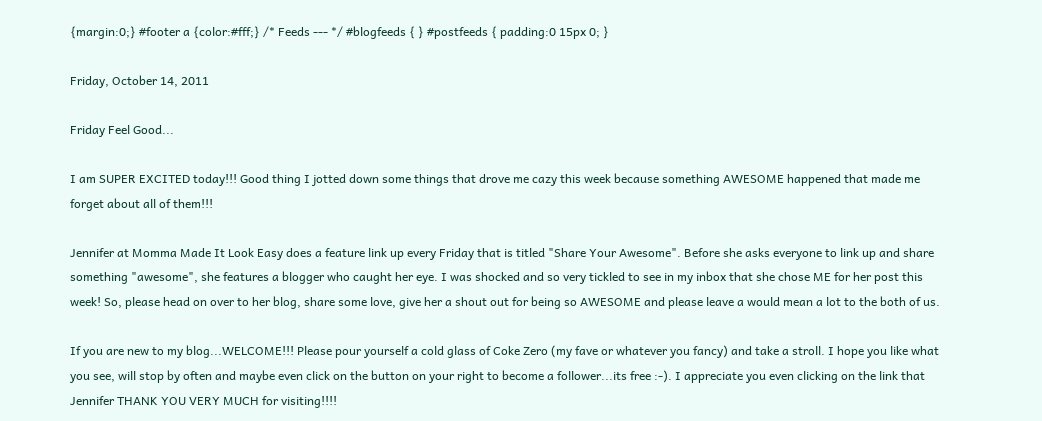{margin:0;} #footer a {color:#fff;} /* Feeds --- */ #blogfeeds { } #postfeeds { padding:0 15px 0; }

Friday, October 14, 2011

Friday Feel Good...

I am SUPER EXCITED today!!! Good thing I jotted down some things that drove me cazy this week because something AWESOME happened that made me forget about all of them!!!

Jennifer at Momma Made It Look Easy does a feature link up every Friday that is titled "Share Your Awesome". Before she asks everyone to link up and share something "awesome", she features a blogger who caught her eye. I was shocked and so very tickled to see in my inbox that she chose ME for her post this week! So, please head on over to her blog, share some love, give her a shout out for being so AWESOME and please leave a would mean a lot to the both of us.

If you are new to my blog...WELCOME!!! Please pour yourself a cold glass of Coke Zero (my fave or whatever you fancy) and take a stroll. I hope you like what you see, will stop by often and maybe even click on the button on your right to become a follower...its free :-). I appreciate you even clicking on the link that Jennifer THANK YOU VERY MUCH for visiting!!!!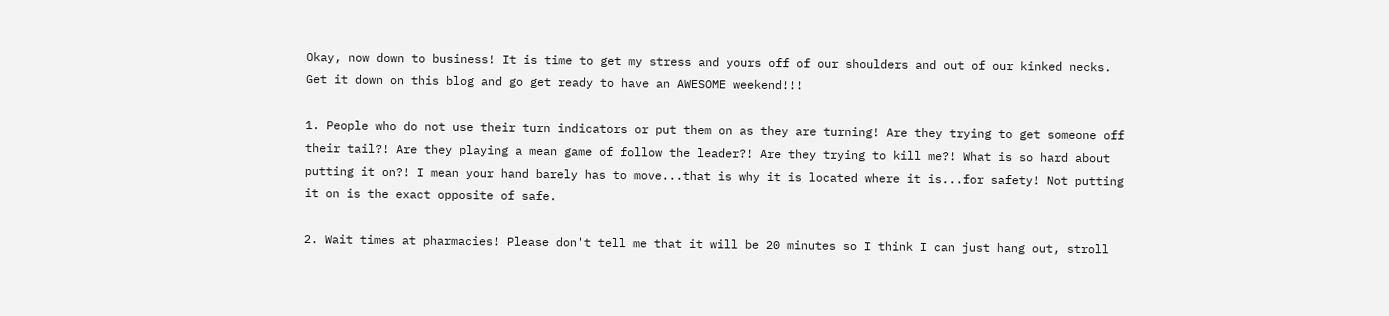Okay, now down to business! It is time to get my stress and yours off of our shoulders and out of our kinked necks. Get it down on this blog and go get ready to have an AWESOME weekend!!!

1. People who do not use their turn indicators or put them on as they are turning! Are they trying to get someone off their tail?! Are they playing a mean game of follow the leader?! Are they trying to kill me?! What is so hard about putting it on?! I mean your hand barely has to move...that is why it is located where it is...for safety! Not putting it on is the exact opposite of safe.

2. Wait times at pharmacies! Please don't tell me that it will be 20 minutes so I think I can just hang out, stroll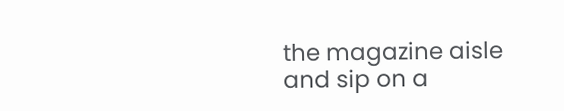the magazine aisle and sip on a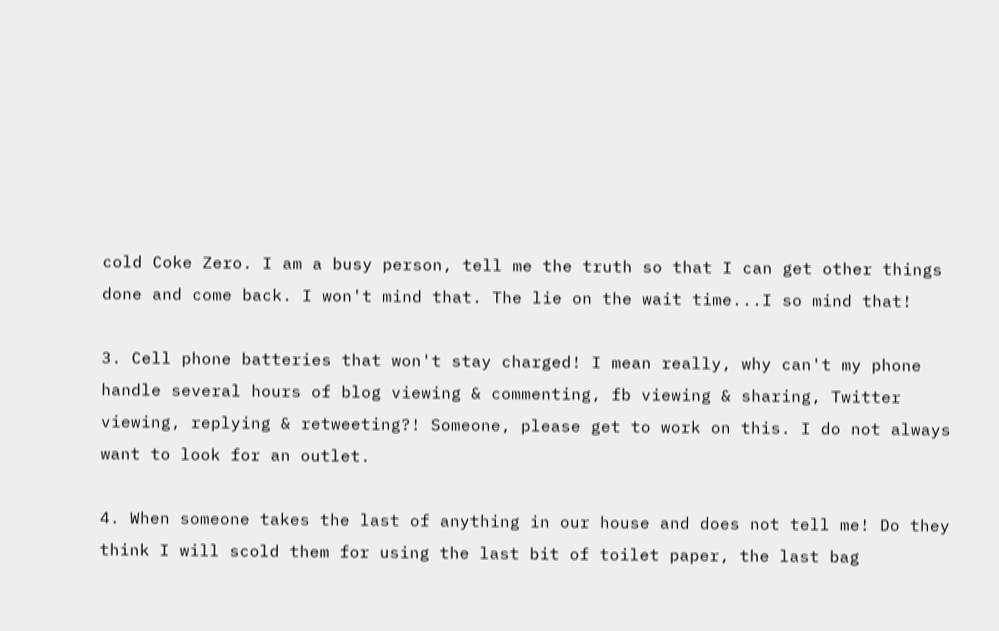cold Coke Zero. I am a busy person, tell me the truth so that I can get other things done and come back. I won't mind that. The lie on the wait time...I so mind that!

3. Cell phone batteries that won't stay charged! I mean really, why can't my phone handle several hours of blog viewing & commenting, fb viewing & sharing, Twitter viewing, replying & retweeting?! Someone, please get to work on this. I do not always want to look for an outlet.

4. When someone takes the last of anything in our house and does not tell me! Do they think I will scold them for using the last bit of toilet paper, the last bag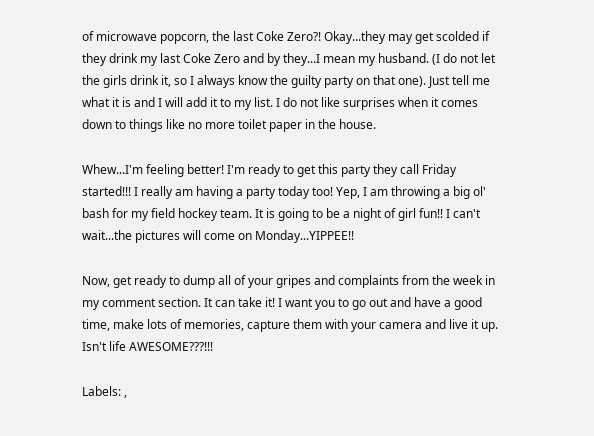of microwave popcorn, the last Coke Zero?! Okay...they may get scolded if they drink my last Coke Zero and by they...I mean my husband. (I do not let the girls drink it, so I always know the guilty party on that one). Just tell me what it is and I will add it to my list. I do not like surprises when it comes down to things like no more toilet paper in the house.

Whew...I'm feeling better! I'm ready to get this party they call Friday started!!! I really am having a party today too! Yep, I am throwing a big ol' bash for my field hockey team. It is going to be a night of girl fun!! I can't wait...the pictures will come on Monday...YIPPEE!!

Now, get ready to dump all of your gripes and complaints from the week in my comment section. It can take it! I want you to go out and have a good time, make lots of memories, capture them with your camera and live it up. Isn't life AWESOME???!!!

Labels: ,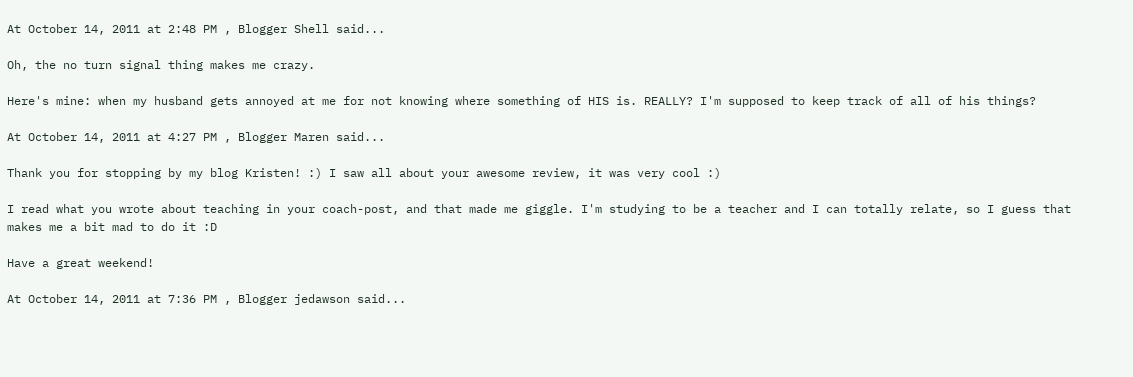At October 14, 2011 at 2:48 PM , Blogger Shell said...

Oh, the no turn signal thing makes me crazy.

Here's mine: when my husband gets annoyed at me for not knowing where something of HIS is. REALLY? I'm supposed to keep track of all of his things?

At October 14, 2011 at 4:27 PM , Blogger Maren said...

Thank you for stopping by my blog Kristen! :) I saw all about your awesome review, it was very cool :)

I read what you wrote about teaching in your coach-post, and that made me giggle. I'm studying to be a teacher and I can totally relate, so I guess that makes me a bit mad to do it :D

Have a great weekend!

At October 14, 2011 at 7:36 PM , Blogger jedawson said...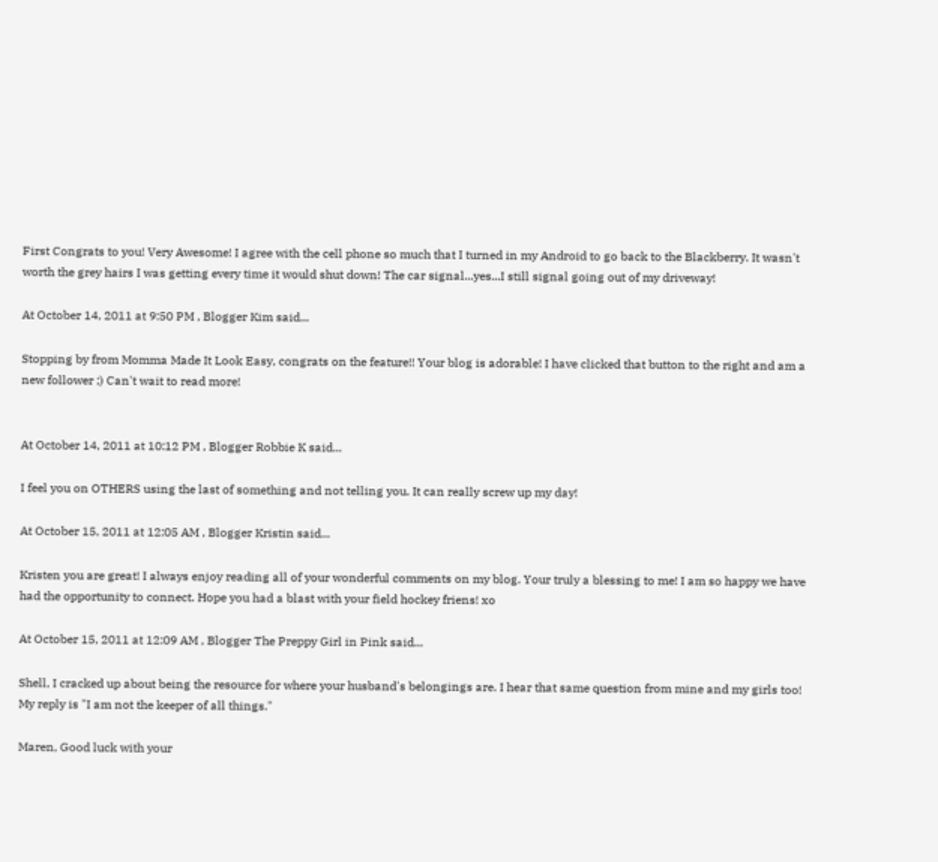First Congrats to you! Very Awesome! I agree with the cell phone so much that I turned in my Android to go back to the Blackberry. It wasn't worth the grey hairs I was getting every time it would shut down! The car signal...yes...I still signal going out of my driveway!

At October 14, 2011 at 9:50 PM , Blogger Kim said...

Stopping by from Momma Made It Look Easy, congrats on the feature!! Your blog is adorable! I have clicked that button to the right and am a new follower ;) Can't wait to read more!


At October 14, 2011 at 10:12 PM , Blogger Robbie K said...

I feel you on OTHERS using the last of something and not telling you. It can really screw up my day!

At October 15, 2011 at 12:05 AM , Blogger Kristin said...

Kristen you are great! I always enjoy reading all of your wonderful comments on my blog. Your truly a blessing to me! I am so happy we have had the opportunity to connect. Hope you had a blast with your field hockey friens! xo

At October 15, 2011 at 12:09 AM , Blogger The Preppy Girl in Pink said...

Shell, I cracked up about being the resource for where your husband's belongings are. I hear that same question from mine and my girls too! My reply is "I am not the keeper of all things."

Maren, Good luck with your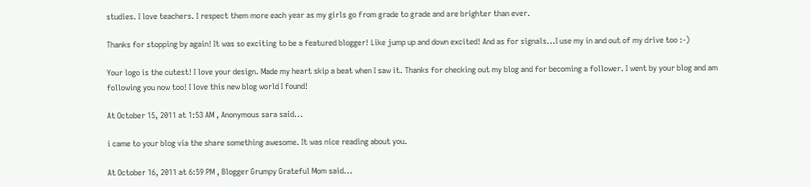studies. I love teachers. I respect them more each year as my girls go from grade to grade and are brighter than ever.

Thanks for stopping by again! It was so exciting to be a featured blogger! Like jump up and down excited! And as for signals...I use my in and out of my drive too :-)

Your logo is the cutest! I love your design. Made my heart skip a beat when I saw it. Thanks for checking out my blog and for becoming a follower. I went by your blog and am following you now too! I love this new blog world I found!

At October 15, 2011 at 1:53 AM , Anonymous sara said...

i came to your blog via the share something awesome. It was nice reading about you.

At October 16, 2011 at 6:59 PM , Blogger Grumpy Grateful Mom said...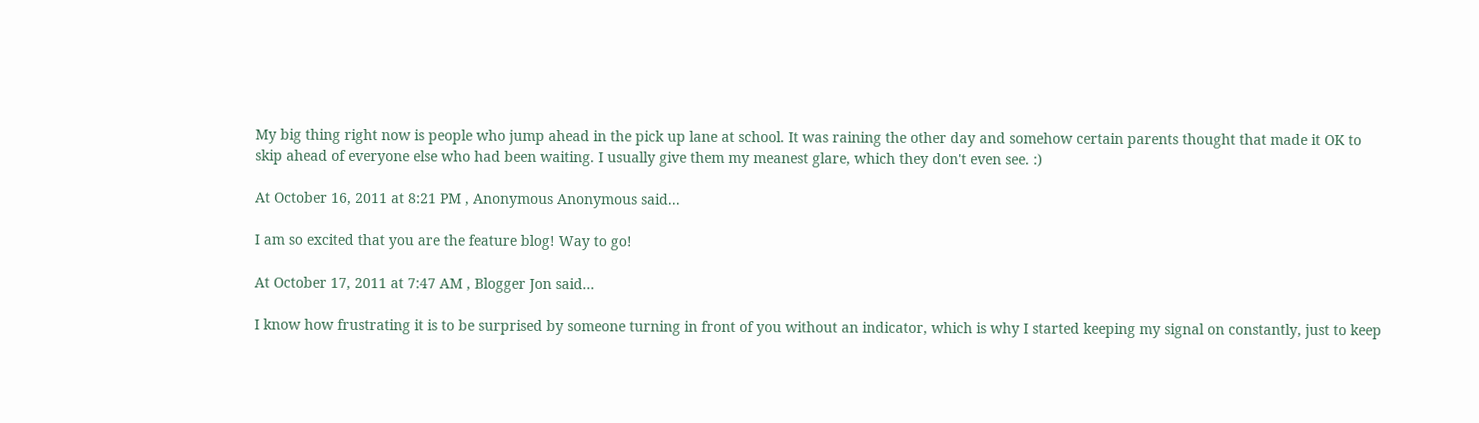My big thing right now is people who jump ahead in the pick up lane at school. It was raining the other day and somehow certain parents thought that made it OK to skip ahead of everyone else who had been waiting. I usually give them my meanest glare, which they don't even see. :)

At October 16, 2011 at 8:21 PM , Anonymous Anonymous said...

I am so excited that you are the feature blog! Way to go!

At October 17, 2011 at 7:47 AM , Blogger Jon said...

I know how frustrating it is to be surprised by someone turning in front of you without an indicator, which is why I started keeping my signal on constantly, just to keep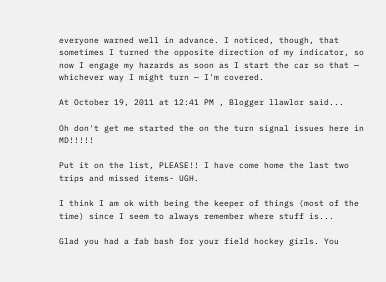everyone warned well in advance. I noticed, though, that sometimes I turned the opposite direction of my indicator, so now I engage my hazards as soon as I start the car so that — whichever way I might turn — I'm covered.

At October 19, 2011 at 12:41 PM , Blogger llawlor said...

Oh don't get me started the on the turn signal issues here in MD!!!!!

Put it on the list, PLEASE!! I have come home the last two trips and missed items- UGH.

I think I am ok with being the keeper of things (most of the time) since I seem to always remember where stuff is...

Glad you had a fab bash for your field hockey girls. You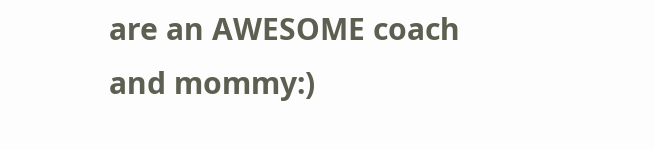are an AWESOME coach and mommy:)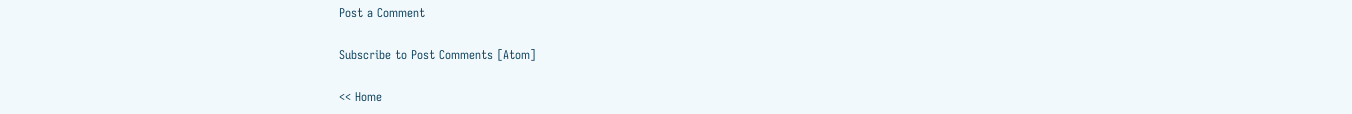Post a Comment

Subscribe to Post Comments [Atom]

<< Home